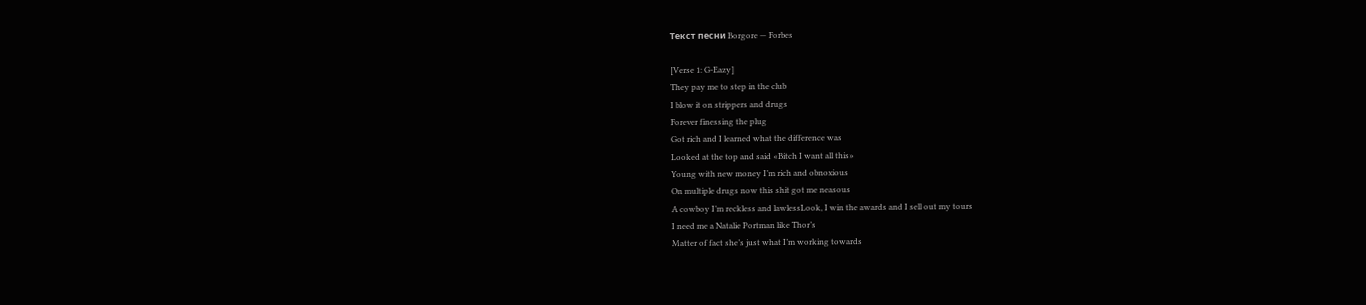Текст песни Borgore — Forbes

[Verse 1: G-Eazy]
They pay me to step in the club
I blow it on strippers and drugs
Forever finessing the plug
Got rich and I learned what the difference was
Looked at the top and said «Bitch I want all this»
Young with new money I’m rich and obnoxious
On multiple drugs now this shit got me neasous
A cowboy I’m reckless and lawlessLook, I win the awards and I sell out my tours
I need me a Natalie Portman like Thor’s
Matter of fact she’s just what I’m working towards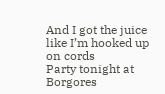And I got the juice like I’m hooked up on cords
Party tonight at Borgores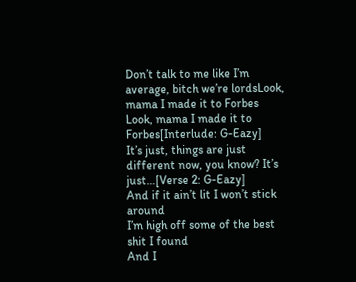Don’t talk to me like I’m average, bitch we’re lordsLook, mama I made it to Forbes
Look, mama I made it to Forbes[Interlude: G-Eazy]
It’s just, things are just different now, you know? It’s just…[Verse 2: G-Eazy]
And if it ain’t lit I won’t stick around
I’m high off some of the best shit I found
And I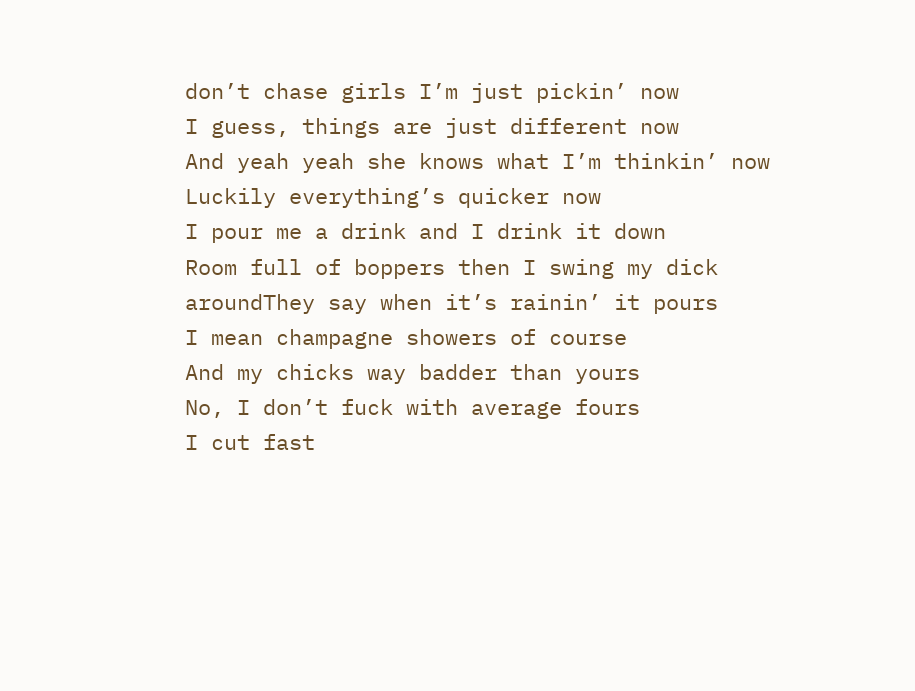don’t chase girls I’m just pickin’ now
I guess, things are just different now
And yeah yeah she knows what I’m thinkin’ now
Luckily everything’s quicker now
I pour me a drink and I drink it down
Room full of boppers then I swing my dick aroundThey say when it’s rainin’ it pours
I mean champagne showers of course
And my chicks way badder than yours
No, I don’t fuck with average fours
I cut fast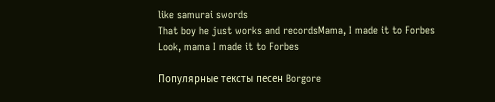like samurai swords
That boy he just works and recordsMama, I made it to Forbes
Look, mama I made it to Forbes

Популярные тексты песен Borgore